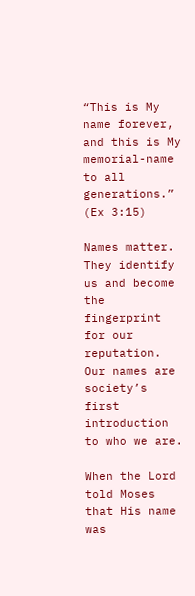“This is My name forever, and this is My memorial-name to all generations.” (Ex 3:15)

Names matter.  They identify us and become the fingerprint for our reputation.  Our names are society’s first introduction to who we are.

When the Lord told Moses that His name was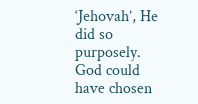‘Jehovah’, He did so purposely.  God could have chosen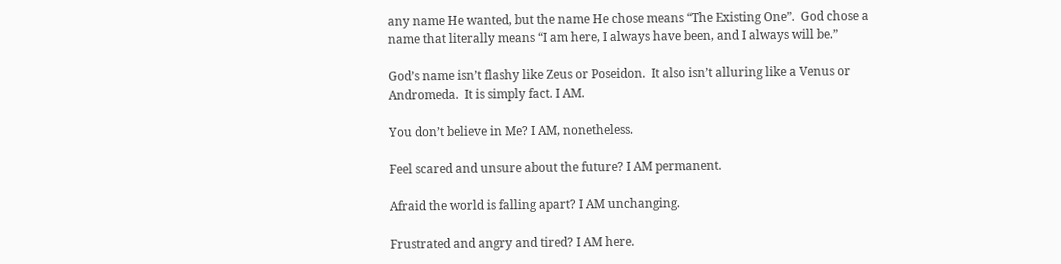any name He wanted, but the name He chose means “The Existing One”.  God chose a name that literally means “I am here, I always have been, and I always will be.”

God’s name isn’t flashy like Zeus or Poseidon.  It also isn’t alluring like a Venus or Andromeda.  It is simply fact. I AM.

You don’t believe in Me? I AM, nonetheless.

Feel scared and unsure about the future? I AM permanent.

Afraid the world is falling apart? I AM unchanging.

Frustrated and angry and tired? I AM here.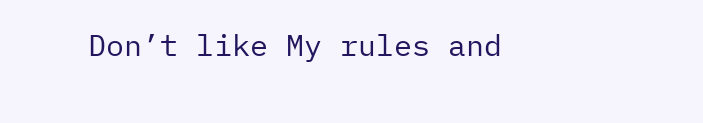Don’t like My rules and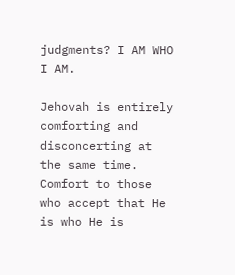judgments? I AM WHO I AM.

Jehovah is entirely comforting and disconcerting at the same time.  Comfort to those who accept that He is who He is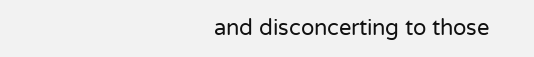and disconcerting to those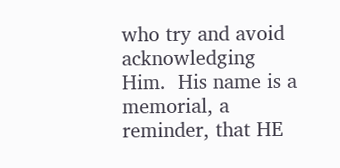who try and avoid acknowledging Him.  His name is a memorial, a reminder, that HE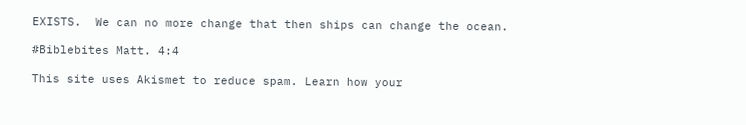EXISTS.  We can no more change that then ships can change the ocean.

#Biblebites Matt. 4:4

This site uses Akismet to reduce spam. Learn how your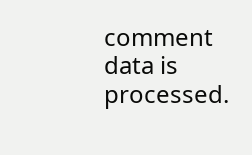comment data is processed.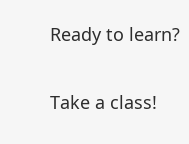Ready to learn?

Take a class!